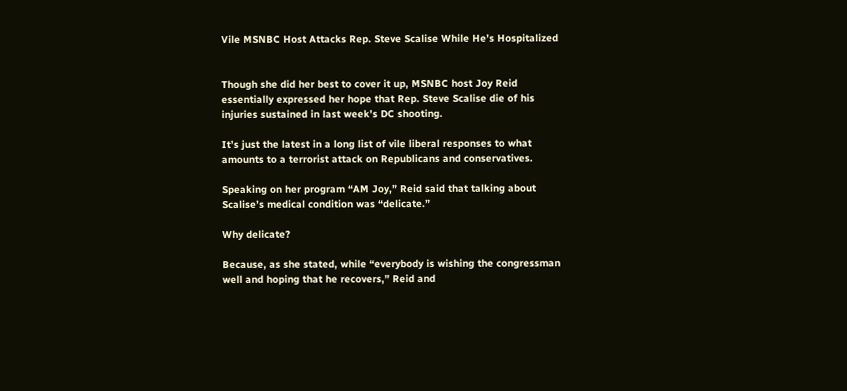Vile MSNBC Host Attacks Rep. Steve Scalise While He’s Hospitalized


Though she did her best to cover it up, MSNBC host Joy Reid essentially expressed her hope that Rep. Steve Scalise die of his injuries sustained in last week’s DC shooting.

It’s just the latest in a long list of vile liberal responses to what amounts to a terrorist attack on Republicans and conservatives.

Speaking on her program “AM Joy,” Reid said that talking about Scalise’s medical condition was “delicate.”

Why delicate?

Because, as she stated, while “everybody is wishing the congressman well and hoping that he recovers,” Reid and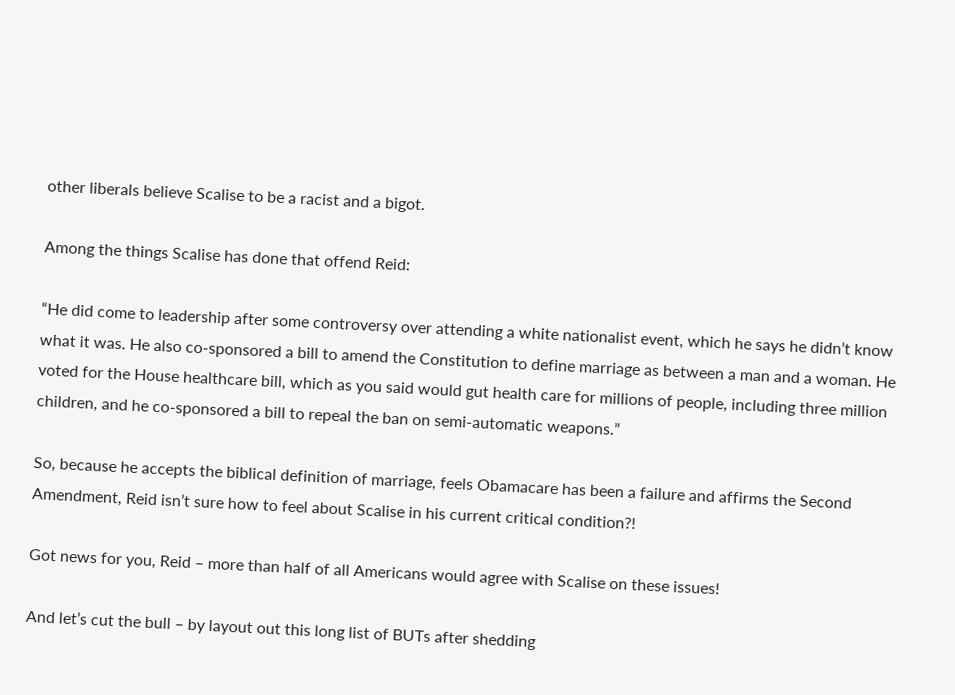other liberals believe Scalise to be a racist and a bigot.

Among the things Scalise has done that offend Reid:

“He did come to leadership after some controversy over attending a white nationalist event, which he says he didn’t know what it was. He also co-sponsored a bill to amend the Constitution to define marriage as between a man and a woman. He voted for the House healthcare bill, which as you said would gut health care for millions of people, including three million children, and he co-sponsored a bill to repeal the ban on semi-automatic weapons.”

So, because he accepts the biblical definition of marriage, feels Obamacare has been a failure and affirms the Second Amendment, Reid isn’t sure how to feel about Scalise in his current critical condition?!

Got news for you, Reid – more than half of all Americans would agree with Scalise on these issues!

And let’s cut the bull – by layout out this long list of BUTs after shedding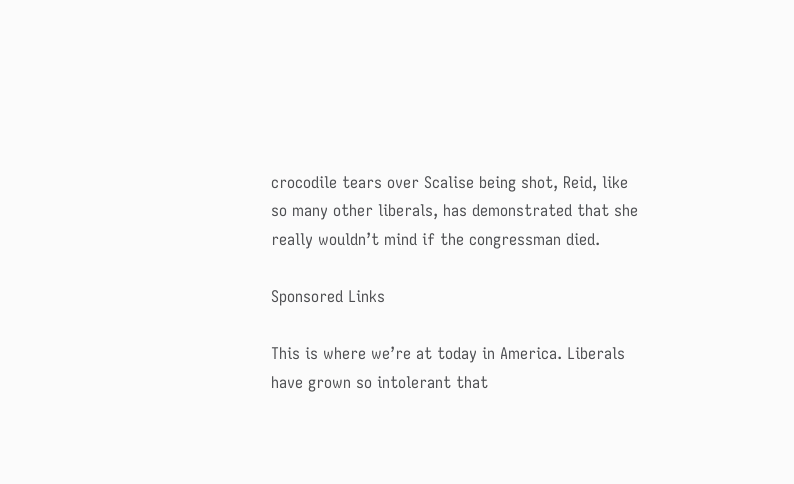crocodile tears over Scalise being shot, Reid, like so many other liberals, has demonstrated that she really wouldn’t mind if the congressman died.

Sponsored Links

This is where we’re at today in America. Liberals have grown so intolerant that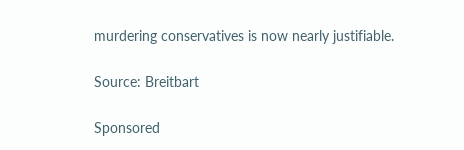murdering conservatives is now nearly justifiable.

Source: Breitbart

Sponsored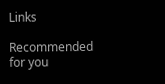Links

Recommended for you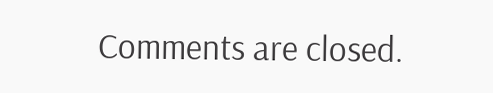Comments are closed.